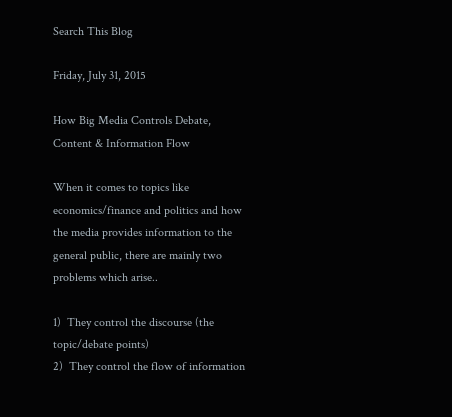Search This Blog

Friday, July 31, 2015

How Big Media Controls Debate, Content & Information Flow

When it comes to topics like economics/finance and politics and how the media provides information to the general public, there are mainly two problems which arise..

1)  They control the discourse (the topic/debate points)
2)  They control the flow of information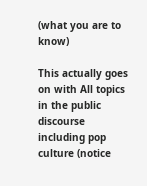(what you are to know)

This actually goes on with All topics in the public discourse including pop culture (notice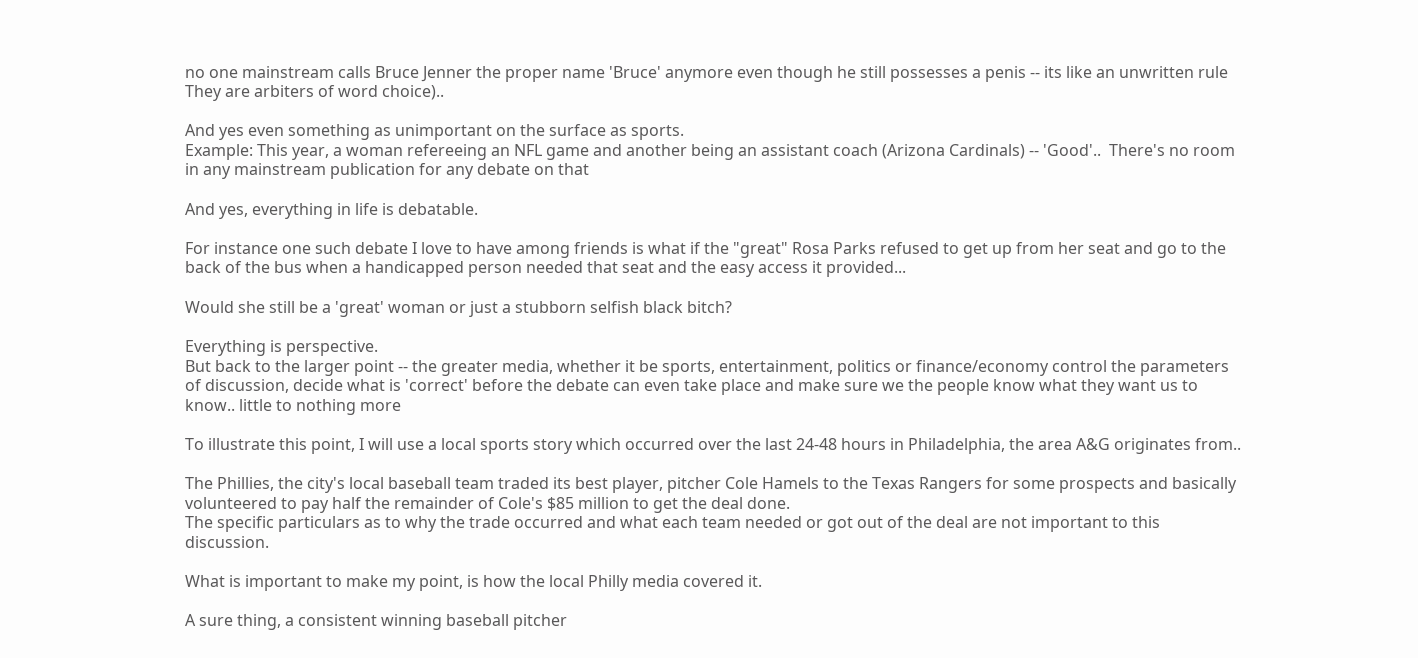no one mainstream calls Bruce Jenner the proper name 'Bruce' anymore even though he still possesses a penis -- its like an unwritten rule They are arbiters of word choice)..

And yes even something as unimportant on the surface as sports.
Example: This year, a woman refereeing an NFL game and another being an assistant coach (Arizona Cardinals) -- 'Good'..  There's no room in any mainstream publication for any debate on that

And yes, everything in life is debatable.

For instance one such debate I love to have among friends is what if the "great" Rosa Parks refused to get up from her seat and go to the back of the bus when a handicapped person needed that seat and the easy access it provided...

Would she still be a 'great' woman or just a stubborn selfish black bitch?

Everything is perspective.
But back to the larger point -- the greater media, whether it be sports, entertainment, politics or finance/economy control the parameters of discussion, decide what is 'correct' before the debate can even take place and make sure we the people know what they want us to know.. little to nothing more

To illustrate this point, I will use a local sports story which occurred over the last 24-48 hours in Philadelphia, the area A&G originates from..

The Phillies, the city's local baseball team traded its best player, pitcher Cole Hamels to the Texas Rangers for some prospects and basically volunteered to pay half the remainder of Cole's $85 million to get the deal done.
The specific particulars as to why the trade occurred and what each team needed or got out of the deal are not important to this discussion.

What is important to make my point, is how the local Philly media covered it.

A sure thing, a consistent winning baseball pitcher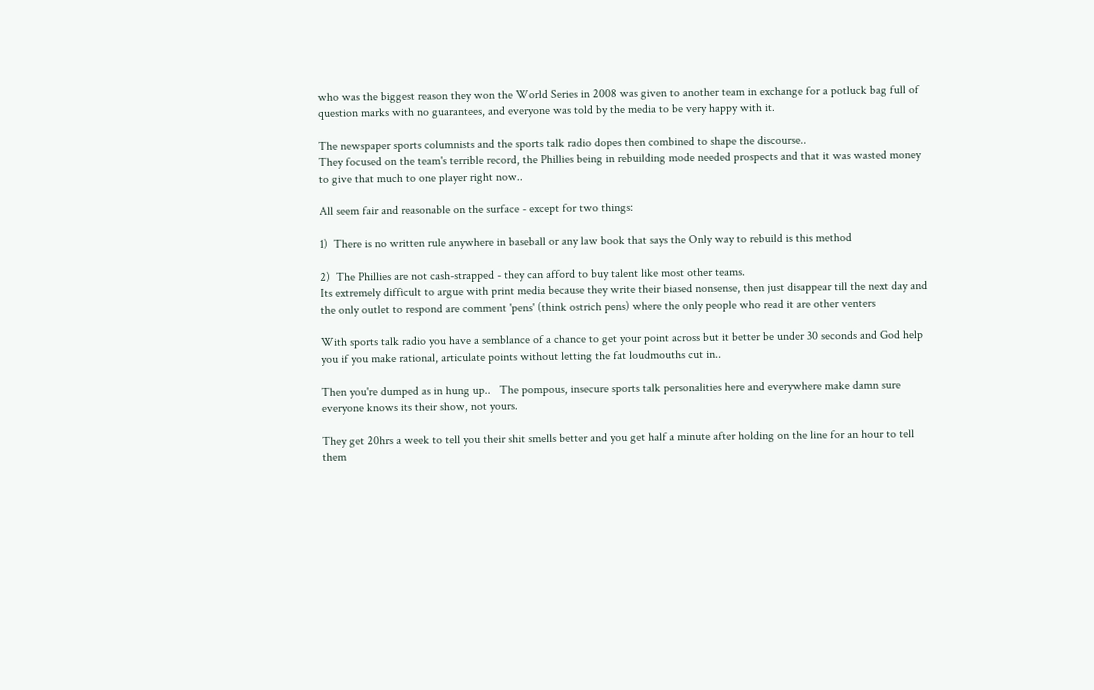who was the biggest reason they won the World Series in 2008 was given to another team in exchange for a potluck bag full of question marks with no guarantees, and everyone was told by the media to be very happy with it.

The newspaper sports columnists and the sports talk radio dopes then combined to shape the discourse..
They focused on the team's terrible record, the Phillies being in rebuilding mode needed prospects and that it was wasted money to give that much to one player right now..

All seem fair and reasonable on the surface - except for two things:

1)  There is no written rule anywhere in baseball or any law book that says the Only way to rebuild is this method

2)  The Phillies are not cash-strapped - they can afford to buy talent like most other teams.
Its extremely difficult to argue with print media because they write their biased nonsense, then just disappear till the next day and the only outlet to respond are comment 'pens' (think ostrich pens) where the only people who read it are other venters

With sports talk radio you have a semblance of a chance to get your point across but it better be under 30 seconds and God help you if you make rational, articulate points without letting the fat loudmouths cut in..

Then you're dumped as in hung up..   The pompous, insecure sports talk personalities here and everywhere make damn sure everyone knows its their show, not yours.

They get 20hrs a week to tell you their shit smells better and you get half a minute after holding on the line for an hour to tell them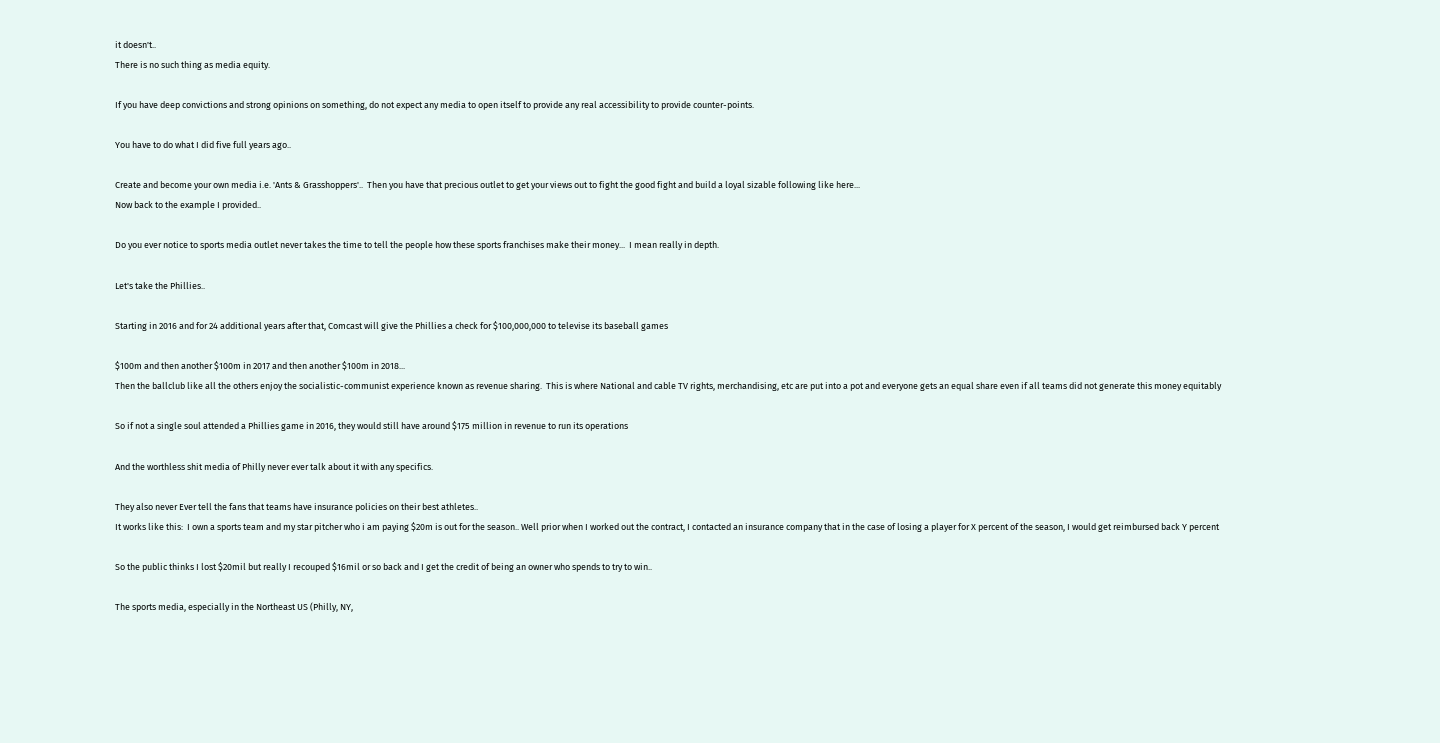it doesn't..
There is no such thing as media equity.

If you have deep convictions and strong opinions on something, do not expect any media to open itself to provide any real accessibility to provide counter-points.

You have to do what I did five full years ago..

Create and become your own media i.e. 'Ants & Grasshoppers'..  Then you have that precious outlet to get your views out to fight the good fight and build a loyal sizable following like here...
Now back to the example I provided..

Do you ever notice to sports media outlet never takes the time to tell the people how these sports franchises make their money...  I mean really in depth.

Let's take the Phillies..

Starting in 2016 and for 24 additional years after that, Comcast will give the Phillies a check for $100,000,000 to televise its baseball games

$100m and then another $100m in 2017 and then another $100m in 2018...
Then the ballclub like all the others enjoy the socialistic-communist experience known as revenue sharing.  This is where National and cable TV rights, merchandising, etc are put into a pot and everyone gets an equal share even if all teams did not generate this money equitably

So if not a single soul attended a Phillies game in 2016, they would still have around $175 million in revenue to run its operations

And the worthless shit media of Philly never ever talk about it with any specifics.

They also never Ever tell the fans that teams have insurance policies on their best athletes..
It works like this:  I own a sports team and my star pitcher who i am paying $20m is out for the season.. Well prior when I worked out the contract, I contacted an insurance company that in the case of losing a player for X percent of the season, I would get reimbursed back Y percent

So the public thinks I lost $20mil but really I recouped $16mil or so back and I get the credit of being an owner who spends to try to win..

The sports media, especially in the Northeast US (Philly, NY,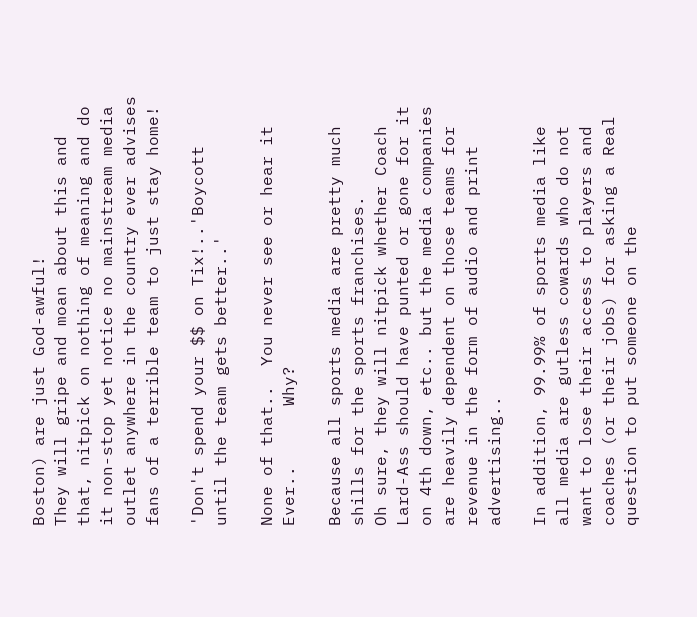Boston) are just God-awful!
They will gripe and moan about this and that, nitpick on nothing of meaning and do it non-stop yet notice no mainstream media outlet anywhere in the country ever advises fans of a terrible team to just stay home!

'Don't spend your $$ on Tix!..'Boycott until the team gets better..'

None of that..  You never see or hear it Ever..      Why?

Because all sports media are pretty much shills for the sports franchises.
Oh sure, they will nitpick whether Coach Lard-Ass should have punted or gone for it on 4th down, etc.. but the media companies are heavily dependent on those teams for revenue in the form of audio and print advertising..

In addition, 99.99% of sports media like all media are gutless cowards who do not want to lose their access to players and coaches (or their jobs) for asking a Real question to put someone on the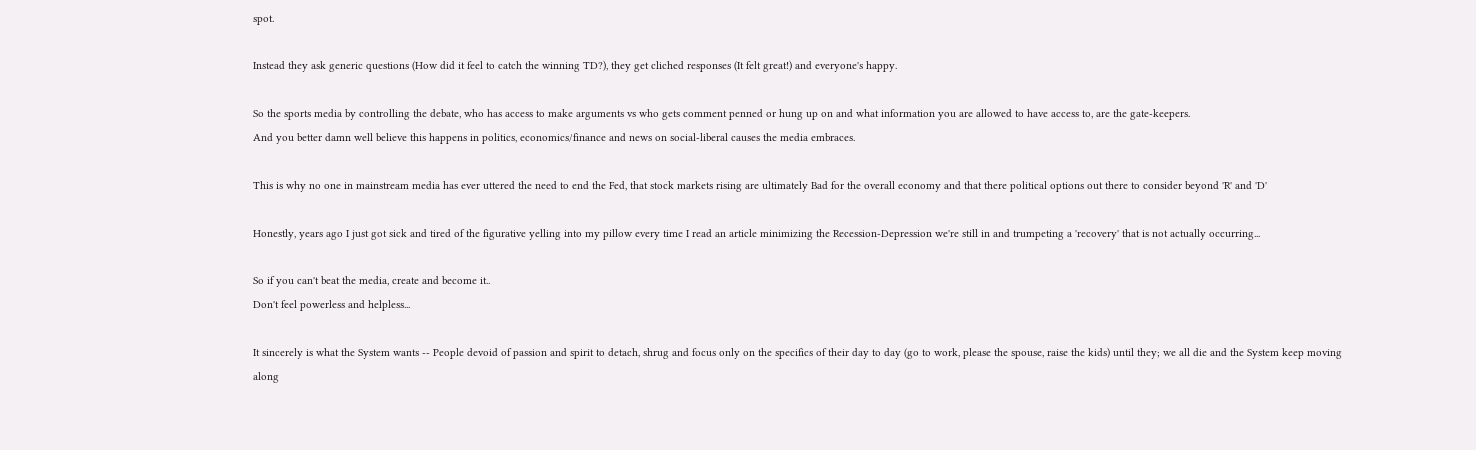spot.

Instead they ask generic questions (How did it feel to catch the winning TD?), they get cliched responses (It felt great!) and everyone's happy.

So the sports media by controlling the debate, who has access to make arguments vs who gets comment penned or hung up on and what information you are allowed to have access to, are the gate-keepers.
And you better damn well believe this happens in politics, economics/finance and news on social-liberal causes the media embraces.

This is why no one in mainstream media has ever uttered the need to end the Fed, that stock markets rising are ultimately Bad for the overall economy and that there political options out there to consider beyond 'R' and 'D'

Honestly, years ago I just got sick and tired of the figurative yelling into my pillow every time I read an article minimizing the Recession-Depression we're still in and trumpeting a 'recovery' that is not actually occurring...

So if you can't beat the media, create and become it..
Don't feel powerless and helpless...

It sincerely is what the System wants -- People devoid of passion and spirit to detach, shrug and focus only on the specifics of their day to day (go to work, please the spouse, raise the kids) until they; we all die and the System keep moving along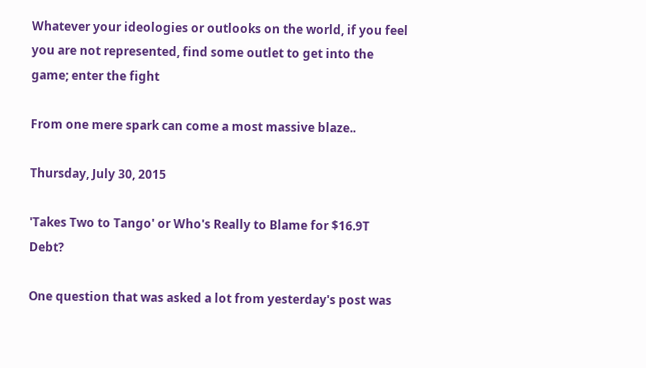Whatever your ideologies or outlooks on the world, if you feel you are not represented, find some outlet to get into the game; enter the fight

From one mere spark can come a most massive blaze..

Thursday, July 30, 2015

'Takes Two to Tango' or Who's Really to Blame for $16.9T Debt?

One question that was asked a lot from yesterday's post was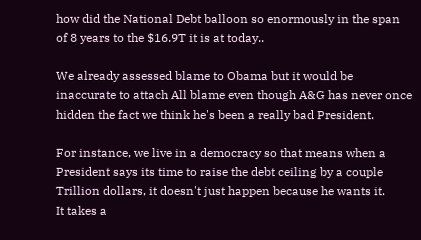how did the National Debt balloon so enormously in the span of 8 years to the $16.9T it is at today..

We already assessed blame to Obama but it would be inaccurate to attach All blame even though A&G has never once hidden the fact we think he's been a really bad President.

For instance, we live in a democracy so that means when a President says its time to raise the debt ceiling by a couple Trillion dollars, it doesn't just happen because he wants it.
It takes a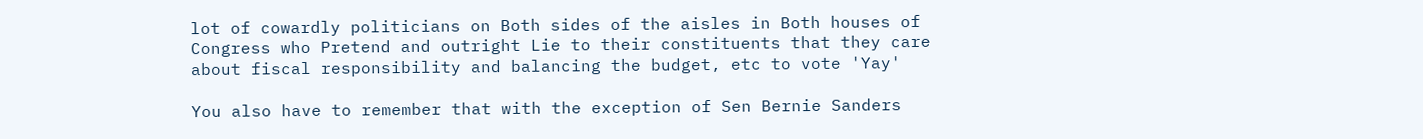lot of cowardly politicians on Both sides of the aisles in Both houses of Congress who Pretend and outright Lie to their constituents that they care about fiscal responsibility and balancing the budget, etc to vote 'Yay'

You also have to remember that with the exception of Sen Bernie Sanders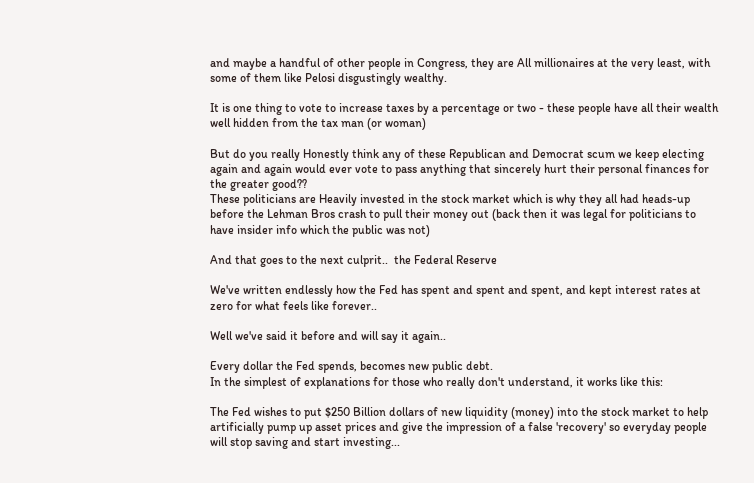and maybe a handful of other people in Congress, they are All millionaires at the very least, with some of them like Pelosi disgustingly wealthy.

It is one thing to vote to increase taxes by a percentage or two - these people have all their wealth well hidden from the tax man (or woman)

But do you really Honestly think any of these Republican and Democrat scum we keep electing again and again would ever vote to pass anything that sincerely hurt their personal finances for the greater good??
These politicians are Heavily invested in the stock market which is why they all had heads-up before the Lehman Bros crash to pull their money out (back then it was legal for politicians to have insider info which the public was not)

And that goes to the next culprit..  the Federal Reserve

We've written endlessly how the Fed has spent and spent and spent, and kept interest rates at zero for what feels like forever..

Well we've said it before and will say it again..

Every dollar the Fed spends, becomes new public debt.
In the simplest of explanations for those who really don't understand, it works like this:

The Fed wishes to put $250 Billion dollars of new liquidity (money) into the stock market to help artificially pump up asset prices and give the impression of a false 'recovery' so everyday people will stop saving and start investing...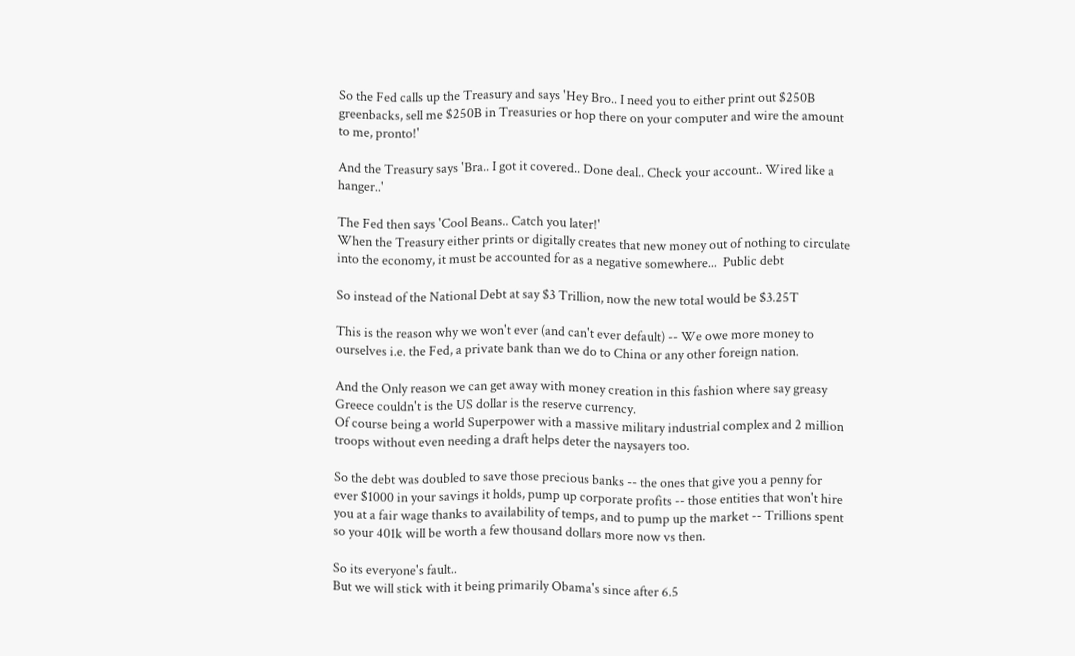So the Fed calls up the Treasury and says 'Hey Bro.. I need you to either print out $250B greenbacks, sell me $250B in Treasuries or hop there on your computer and wire the amount to me, pronto!'

And the Treasury says 'Bra.. I got it covered.. Done deal.. Check your account.. Wired like a hanger..'

The Fed then says 'Cool Beans.. Catch you later!'
When the Treasury either prints or digitally creates that new money out of nothing to circulate into the economy, it must be accounted for as a negative somewhere...  Public debt

So instead of the National Debt at say $3 Trillion, now the new total would be $3.25T

This is the reason why we won't ever (and can't ever default) -- We owe more money to ourselves i.e. the Fed, a private bank than we do to China or any other foreign nation.

And the Only reason we can get away with money creation in this fashion where say greasy Greece couldn't is the US dollar is the reserve currency.
Of course being a world Superpower with a massive military industrial complex and 2 million troops without even needing a draft helps deter the naysayers too.

So the debt was doubled to save those precious banks -- the ones that give you a penny for ever $1000 in your savings it holds, pump up corporate profits -- those entities that won't hire you at a fair wage thanks to availability of temps, and to pump up the market -- Trillions spent so your 401k will be worth a few thousand dollars more now vs then.

So its everyone's fault..
But we will stick with it being primarily Obama's since after 6.5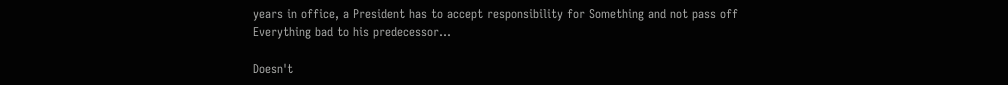years in office, a President has to accept responsibility for Something and not pass off Everything bad to his predecessor...

Doesn't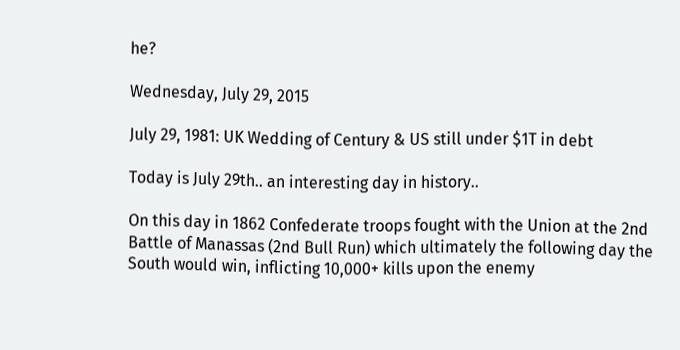he?

Wednesday, July 29, 2015

July 29, 1981: UK Wedding of Century & US still under $1T in debt

Today is July 29th.. an interesting day in history..

On this day in 1862 Confederate troops fought with the Union at the 2nd Battle of Manassas (2nd Bull Run) which ultimately the following day the South would win, inflicting 10,000+ kills upon the enemy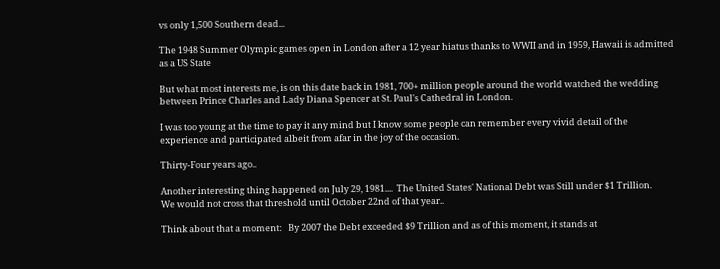vs only 1,500 Southern dead...

The 1948 Summer Olympic games open in London after a 12 year hiatus thanks to WWII and in 1959, Hawaii is admitted as a US State

But what most interests me, is on this date back in 1981, 700+ million people around the world watched the wedding between Prince Charles and Lady Diana Spencer at St. Paul's Cathedral in London.

I was too young at the time to pay it any mind but I know some people can remember every vivid detail of the experience and participated albeit from afar in the joy of the occasion.

Thirty-Four years ago..

Another interesting thing happened on July 29, 1981....  The United States' National Debt was Still under $1 Trillion.
We would not cross that threshold until October 22nd of that year..

Think about that a moment:   By 2007 the Debt exceeded $9 Trillion and as of this moment, it stands at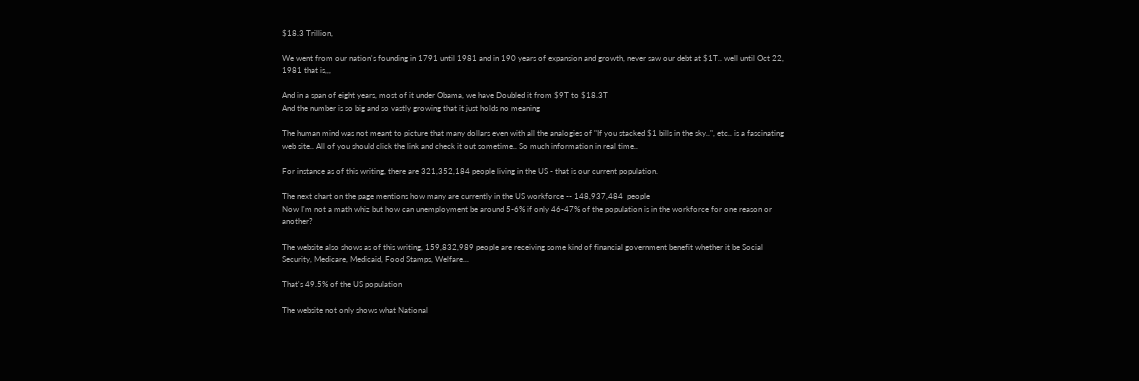$18.3 Trillion,

We went from our nation's founding in 1791 until 1981 and in 190 years of expansion and growth, never saw our debt at $1T.. well until Oct 22, 1981 that is,,,

And in a span of eight years, most of it under Obama, we have Doubled it from $9T to $18.3T
And the number is so big and so vastly growing that it just holds no meaning

The human mind was not meant to picture that many dollars even with all the analogies of "If you stacked $1 bills in the sky..", etc.. is a fascinating web site.. All of you should click the link and check it out sometime.. So much information in real time..

For instance as of this writing, there are 321,352,184 people living in the US - that is our current population.

The next chart on the page mentions how many are currently in the US workforce -- 148,937,484  people
Now I'm not a math whiz but how can unemployment be around 5-6% if only 46-47% of the population is in the workforce for one reason or another?

The website also shows as of this writing, 159,832,989 people are receiving some kind of financial government benefit whether it be Social Security, Medicare, Medicaid, Food Stamps, Welfare...

That's 49.5% of the US population

The website not only shows what National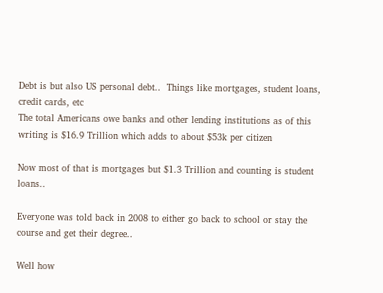Debt is but also US personal debt..  Things like mortgages, student loans, credit cards, etc
The total Americans owe banks and other lending institutions as of this writing is $16.9 Trillion which adds to about $53k per citizen

Now most of that is mortgages but $1.3 Trillion and counting is student loans..

Everyone was told back in 2008 to either go back to school or stay the course and get their degree..

Well how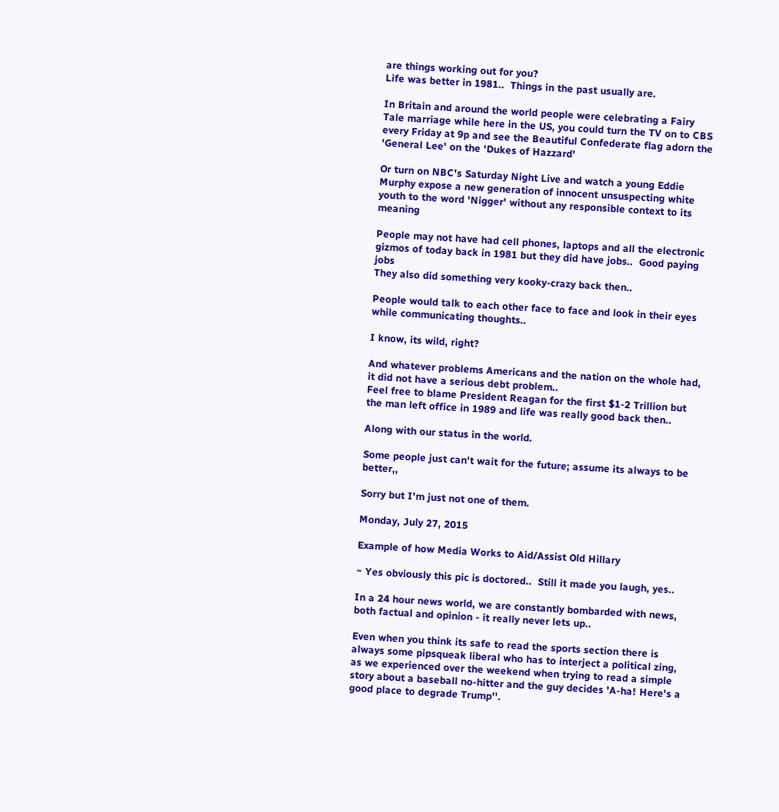are things working out for you?
Life was better in 1981..  Things in the past usually are.

In Britain and around the world people were celebrating a Fairy Tale marriage while here in the US, you could turn the TV on to CBS every Friday at 9p and see the Beautiful Confederate flag adorn the 'General Lee' on the 'Dukes of Hazzard'

Or turn on NBC's Saturday Night Live and watch a young Eddie Murphy expose a new generation of innocent unsuspecting white youth to the word 'Nigger' without any responsible context to its meaning

People may not have had cell phones, laptops and all the electronic gizmos of today back in 1981 but they did have jobs..  Good paying jobs
They also did something very kooky-crazy back then..

People would talk to each other face to face and look in their eyes while communicating thoughts..

I know, its wild, right?

And whatever problems Americans and the nation on the whole had, it did not have a serious debt problem..
Feel free to blame President Reagan for the first $1-2 Trillion but the man left office in 1989 and life was really good back then..

Along with our status in the world.

Some people just can't wait for the future; assume its always to be better,,

Sorry but I'm just not one of them.

Monday, July 27, 2015

Example of how Media Works to Aid/Assist Old Hillary

~ Yes obviously this pic is doctored..  Still it made you laugh, yes..

In a 24 hour news world, we are constantly bombarded with news, both factual and opinion - it really never lets up..

Even when you think its safe to read the sports section there is always some pipsqueak liberal who has to interject a political zing, as we experienced over the weekend when trying to read a simple story about a baseball no-hitter and the guy decides 'A-ha! Here's a good place to degrade Trump''.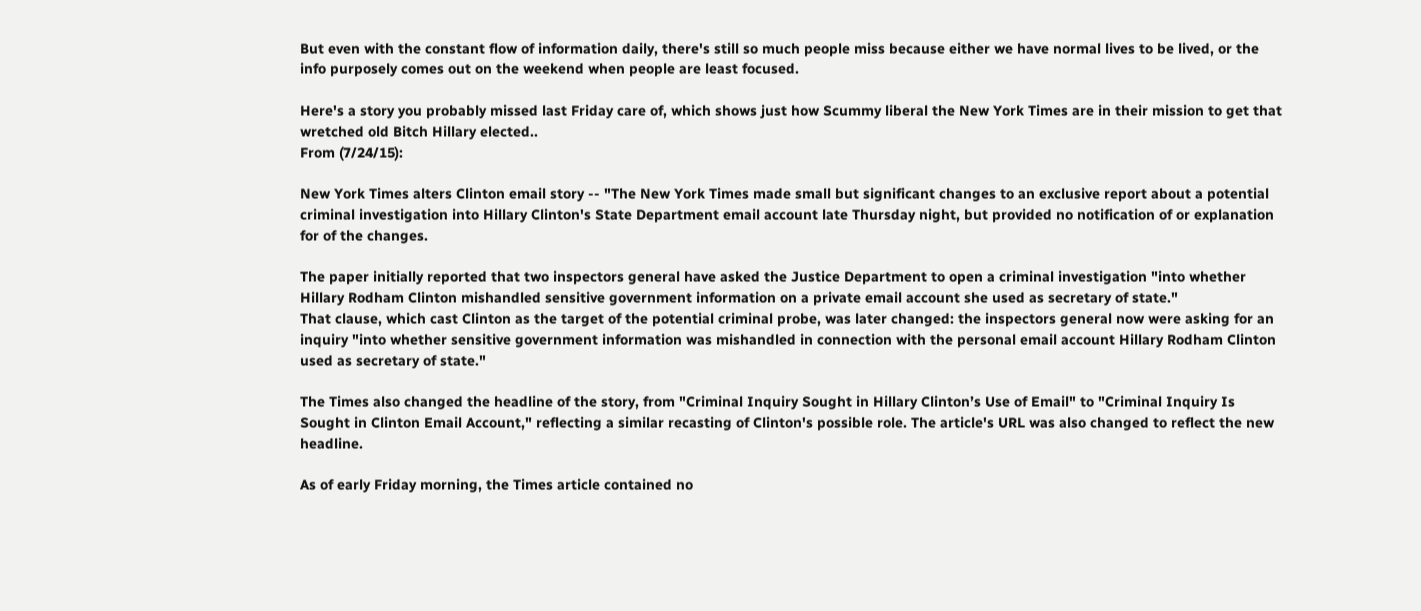But even with the constant flow of information daily, there's still so much people miss because either we have normal lives to be lived, or the info purposely comes out on the weekend when people are least focused.

Here's a story you probably missed last Friday care of, which shows just how Scummy liberal the New York Times are in their mission to get that wretched old Bitch Hillary elected..
From (7/24/15):

New York Times alters Clinton email story -- "The New York Times made small but significant changes to an exclusive report about a potential criminal investigation into Hillary Clinton's State Department email account late Thursday night, but provided no notification of or explanation for of the changes.

The paper initially reported that two inspectors general have asked the Justice Department to open a criminal investigation "into whether Hillary Rodham Clinton mishandled sensitive government information on a private email account she used as secretary of state."
That clause, which cast Clinton as the target of the potential criminal probe, was later changed: the inspectors general now were asking for an inquiry "into whether sensitive government information was mishandled in connection with the personal email account Hillary Rodham Clinton used as secretary of state."

The Times also changed the headline of the story, from "Criminal Inquiry Sought in Hillary Clinton’s Use of Email" to "Criminal Inquiry Is Sought in Clinton Email Account," reflecting a similar recasting of Clinton's possible role. The article's URL was also changed to reflect the new headline.

As of early Friday morning, the Times article contained no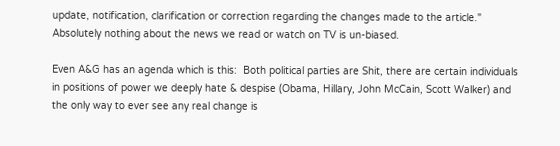update, notification, clarification or correction regarding the changes made to the article."
Absolutely nothing about the news we read or watch on TV is un-biased.

Even A&G has an agenda which is this:  Both political parties are Shit, there are certain individuals in positions of power we deeply hate & despise (Obama, Hillary, John McCain, Scott Walker) and the only way to ever see any real change is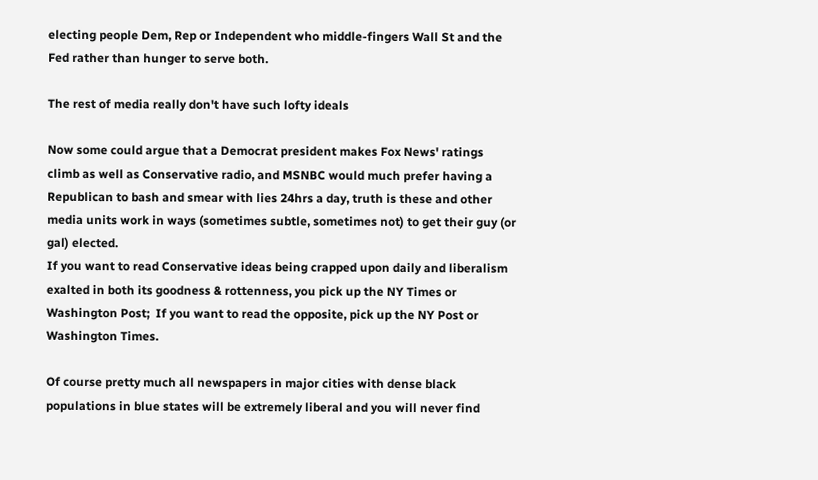electing people Dem, Rep or Independent who middle-fingers Wall St and the Fed rather than hunger to serve both.

The rest of media really don't have such lofty ideals

Now some could argue that a Democrat president makes Fox News' ratings climb as well as Conservative radio, and MSNBC would much prefer having a Republican to bash and smear with lies 24hrs a day, truth is these and other media units work in ways (sometimes subtle, sometimes not) to get their guy (or gal) elected.
If you want to read Conservative ideas being crapped upon daily and liberalism exalted in both its goodness & rottenness, you pick up the NY Times or Washington Post;  If you want to read the opposite, pick up the NY Post or Washington Times.

Of course pretty much all newspapers in major cities with dense black populations in blue states will be extremely liberal and you will never find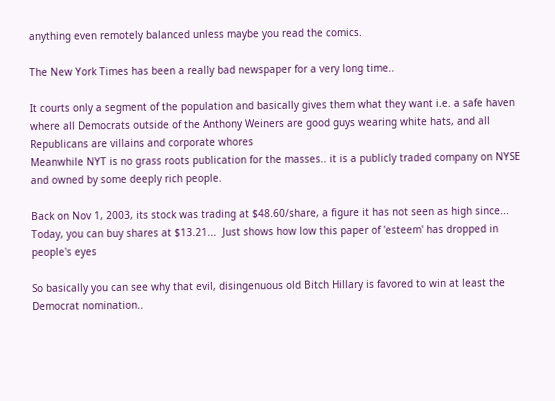anything even remotely balanced unless maybe you read the comics.

The New York Times has been a really bad newspaper for a very long time..

It courts only a segment of the population and basically gives them what they want i.e. a safe haven where all Democrats outside of the Anthony Weiners are good guys wearing white hats, and all Republicans are villains and corporate whores
Meanwhile NYT is no grass roots publication for the masses.. it is a publicly traded company on NYSE and owned by some deeply rich people.

Back on Nov 1, 2003, its stock was trading at $48.60/share, a figure it has not seen as high since...   Today, you can buy shares at $13.21...  Just shows how low this paper of 'esteem' has dropped in people's eyes

So basically you can see why that evil, disingenuous old Bitch Hillary is favored to win at least the Democrat nomination..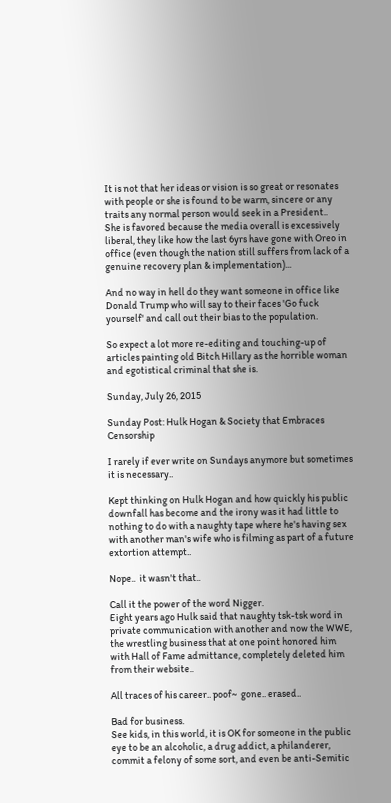It is not that her ideas or vision is so great or resonates with people or she is found to be warm, sincere or any traits any normal person would seek in a President..
She is favored because the media overall is excessively liberal, they like how the last 6yrs have gone with Oreo in office (even though the nation still suffers from lack of a genuine recovery plan & implementation)...

And no way in hell do they want someone in office like Donald Trump who will say to their faces 'Go fuck yourself' and call out their bias to the population.

So expect a lot more re-editing and touching-up of articles painting old Bitch Hillary as the horrible woman and egotistical criminal that she is.

Sunday, July 26, 2015

Sunday Post: Hulk Hogan & Society that Embraces Censorship

I rarely if ever write on Sundays anymore but sometimes it is necessary..

Kept thinking on Hulk Hogan and how quickly his public downfall has become and the irony was it had little to nothing to do with a naughty tape where he's having sex with another man's wife who is filming as part of a future extortion attempt..

Nope..  it wasn't that..

Call it the power of the word Nigger.
Eight years ago Hulk said that naughty tsk-tsk word in private communication with another and now the WWE, the wrestling business that at one point honored him with Hall of Fame admittance, completely deleted him from their website..

All traces of his career.. poof~  gone.. erased..

Bad for business.
See kids, in this world, it is OK for someone in the public eye to be an alcoholic, a drug addict, a philanderer, commit a felony of some sort, and even be anti-Semitic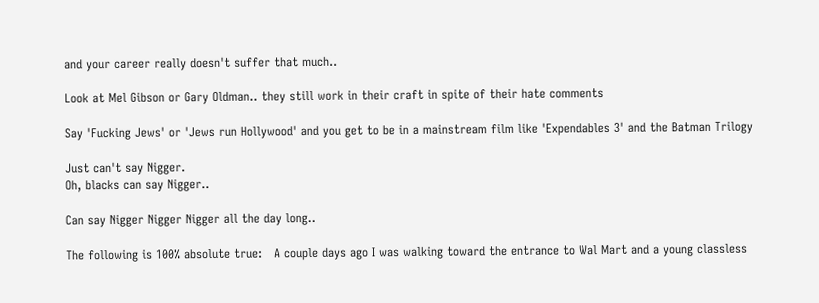and your career really doesn't suffer that much..

Look at Mel Gibson or Gary Oldman.. they still work in their craft in spite of their hate comments

Say 'Fucking Jews' or 'Jews run Hollywood' and you get to be in a mainstream film like 'Expendables 3' and the Batman Trilogy

Just can't say Nigger.
Oh, blacks can say Nigger..

Can say Nigger Nigger Nigger all the day long..

The following is 100% absolute true:   A couple days ago I was walking toward the entrance to Wal Mart and a young classless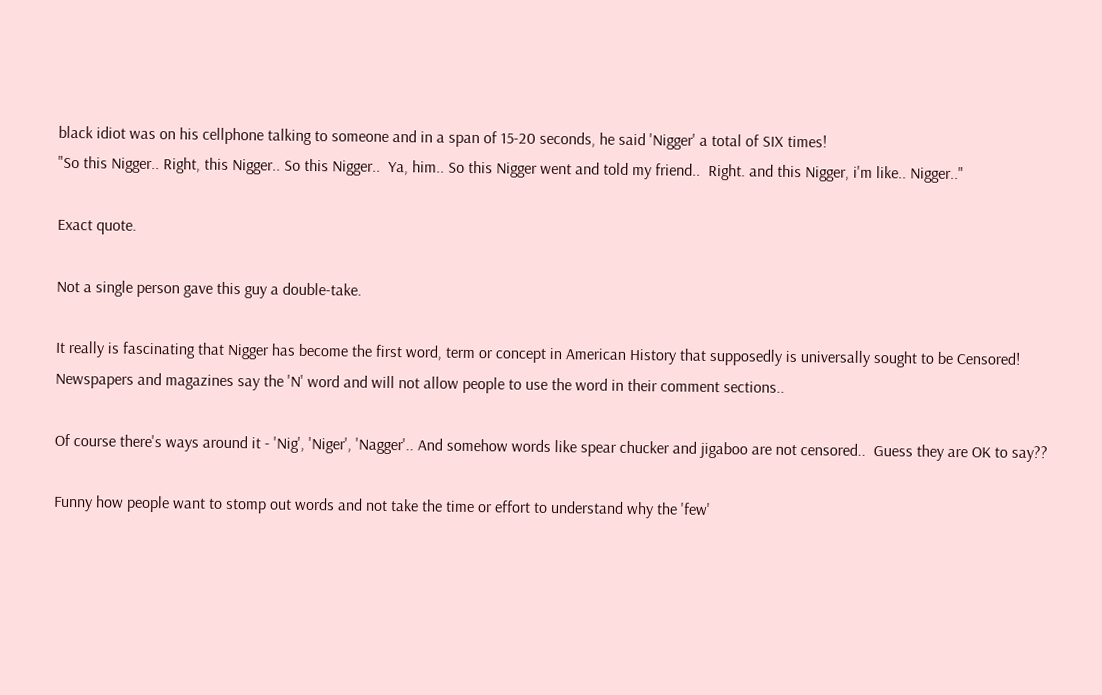black idiot was on his cellphone talking to someone and in a span of 15-20 seconds, he said 'Nigger' a total of SIX times!
"So this Nigger.. Right, this Nigger.. So this Nigger..  Ya, him.. So this Nigger went and told my friend..  Right. and this Nigger, i'm like.. Nigger.."

Exact quote.

Not a single person gave this guy a double-take.

It really is fascinating that Nigger has become the first word, term or concept in American History that supposedly is universally sought to be Censored!
Newspapers and magazines say the 'N' word and will not allow people to use the word in their comment sections..

Of course there's ways around it - 'Nig', 'Niger', 'Nagger'.. And somehow words like spear chucker and jigaboo are not censored..  Guess they are OK to say??

Funny how people want to stomp out words and not take the time or effort to understand why the 'few'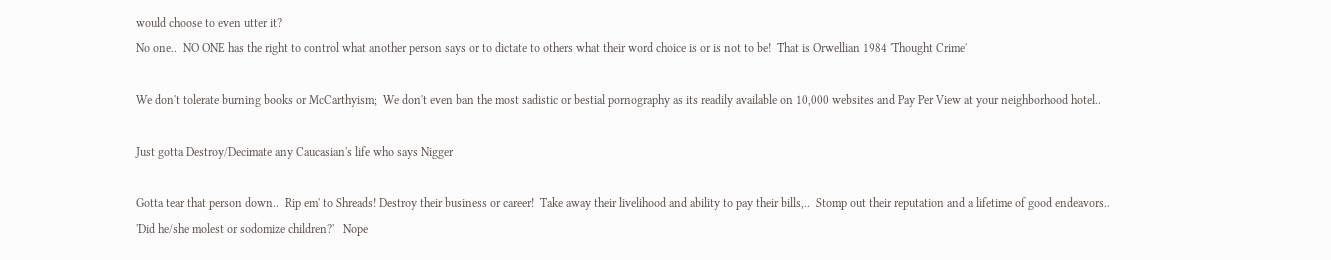would choose to even utter it?
No one..  NO ONE has the right to control what another person says or to dictate to others what their word choice is or is not to be!  That is Orwellian 1984 'Thought Crime'

We don't tolerate burning books or McCarthyism;  We don't even ban the most sadistic or bestial pornography as its readily available on 10,000 websites and Pay Per View at your neighborhood hotel..

Just gotta Destroy/Decimate any Caucasian's life who says Nigger

Gotta tear that person down..  Rip em' to Shreads! Destroy their business or career!  Take away their livelihood and ability to pay their bills,..  Stomp out their reputation and a lifetime of good endeavors..
'Did he/she molest or sodomize children?'   Nope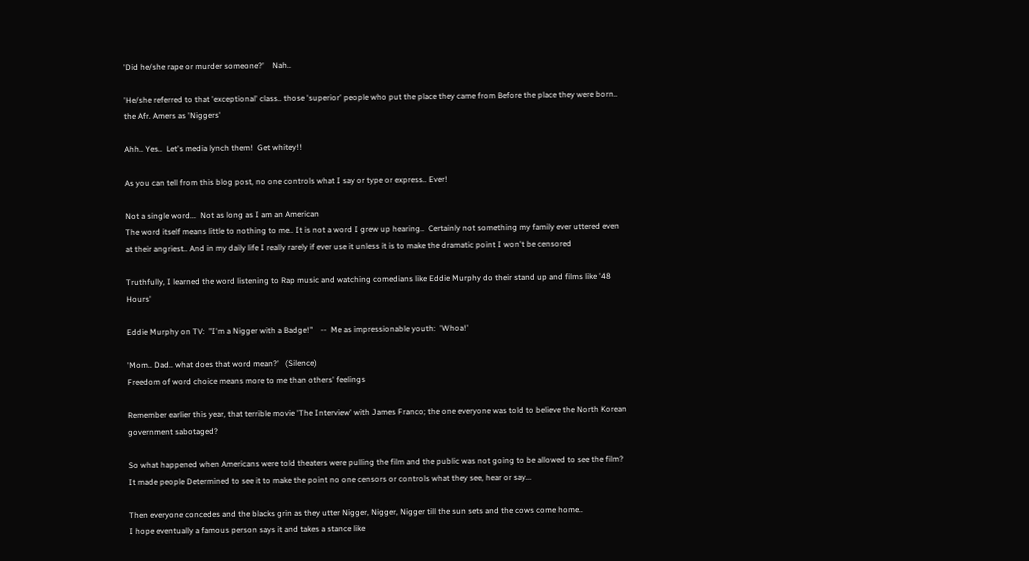'Did he/she rape or murder someone?'    Nah..

'He/she referred to that 'exceptional' class.. those 'superior' people who put the place they came from Before the place they were born.. the Afr. Amers as 'Niggers'

Ahh.. Yes..  Let's media lynch them!  Get whitey!!

As you can tell from this blog post, no one controls what I say or type or express.. Ever!

Not a single word...  Not as long as I am an American
The word itself means little to nothing to me.. It is not a word I grew up hearing..  Certainly not something my family ever uttered even at their angriest.. And in my daily life I really rarely if ever use it unless it is to make the dramatic point I won't be censored

Truthfully, I learned the word listening to Rap music and watching comedians like Eddie Murphy do their stand up and films like '48 Hours'

Eddie Murphy on TV:  "I'm a Nigger with a Badge!"    --  Me as impressionable youth:  'Whoa!'

'Mom.. Dad.. what does that word mean?'   (Silence)
Freedom of word choice means more to me than others' feelings

Remember earlier this year, that terrible movie 'The Interview' with James Franco; the one everyone was told to believe the North Korean government sabotaged?

So what happened when Americans were told theaters were pulling the film and the public was not going to be allowed to see the film?   It made people Determined to see it to make the point no one censors or controls what they see, hear or say...

Then everyone concedes and the blacks grin as they utter Nigger, Nigger, Nigger till the sun sets and the cows come home..
I hope eventually a famous person says it and takes a stance like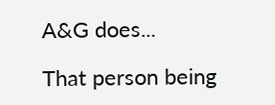A&G does...

That person being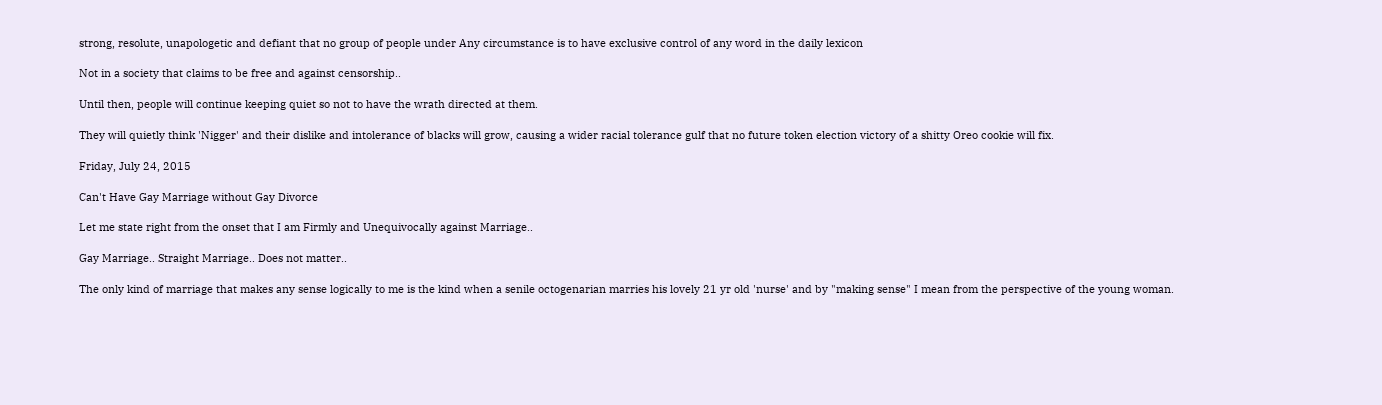strong, resolute, unapologetic and defiant that no group of people under Any circumstance is to have exclusive control of any word in the daily lexicon

Not in a society that claims to be free and against censorship..

Until then, people will continue keeping quiet so not to have the wrath directed at them.

They will quietly think 'Nigger' and their dislike and intolerance of blacks will grow, causing a wider racial tolerance gulf that no future token election victory of a shitty Oreo cookie will fix.

Friday, July 24, 2015

Can't Have Gay Marriage without Gay Divorce

Let me state right from the onset that I am Firmly and Unequivocally against Marriage..

Gay Marriage.. Straight Marriage.. Does not matter..

The only kind of marriage that makes any sense logically to me is the kind when a senile octogenarian marries his lovely 21 yr old 'nurse' and by "making sense" I mean from the perspective of the young woman.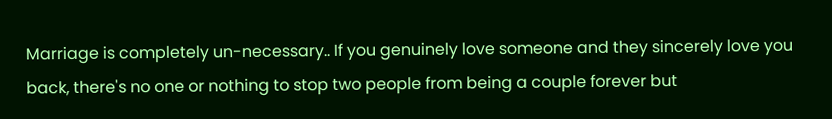Marriage is completely un-necessary.. If you genuinely love someone and they sincerely love you back, there's no one or nothing to stop two people from being a couple forever but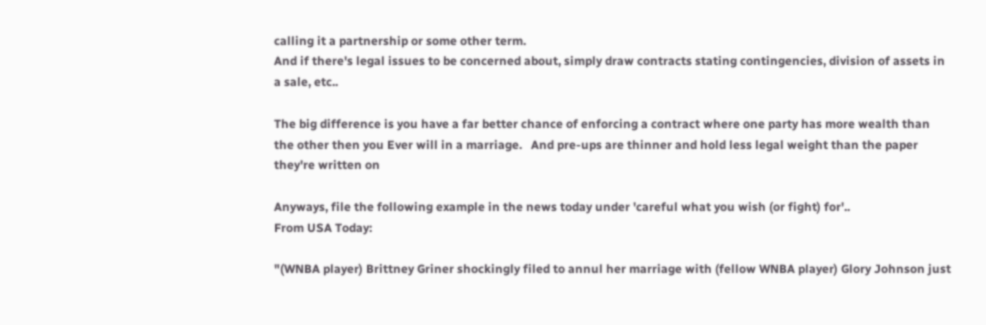calling it a partnership or some other term.
And if there's legal issues to be concerned about, simply draw contracts stating contingencies, division of assets in a sale, etc..

The big difference is you have a far better chance of enforcing a contract where one party has more wealth than the other then you Ever will in a marriage.   And pre-ups are thinner and hold less legal weight than the paper they're written on

Anyways, file the following example in the news today under 'careful what you wish (or fight) for'..
From USA Today:

"(WNBA player) Brittney Griner shockingly filed to annul her marriage with (fellow WNBA player) Glory Johnson just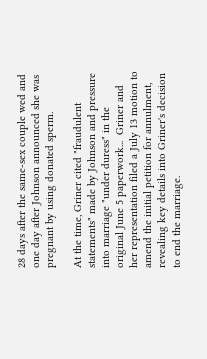28 days after the same-sex couple wed and one day after Johnson announced she was pregnant by using donated sperm.

At the time, Griner cited "fraudulent statements" made by Johnson and pressure into marriage "under duress" in the original June 5 paperwork...  Griner and her representation filed a July 13 motion to amend the initial petition for annulment, revealing key details into Griner's decision to end the marriage.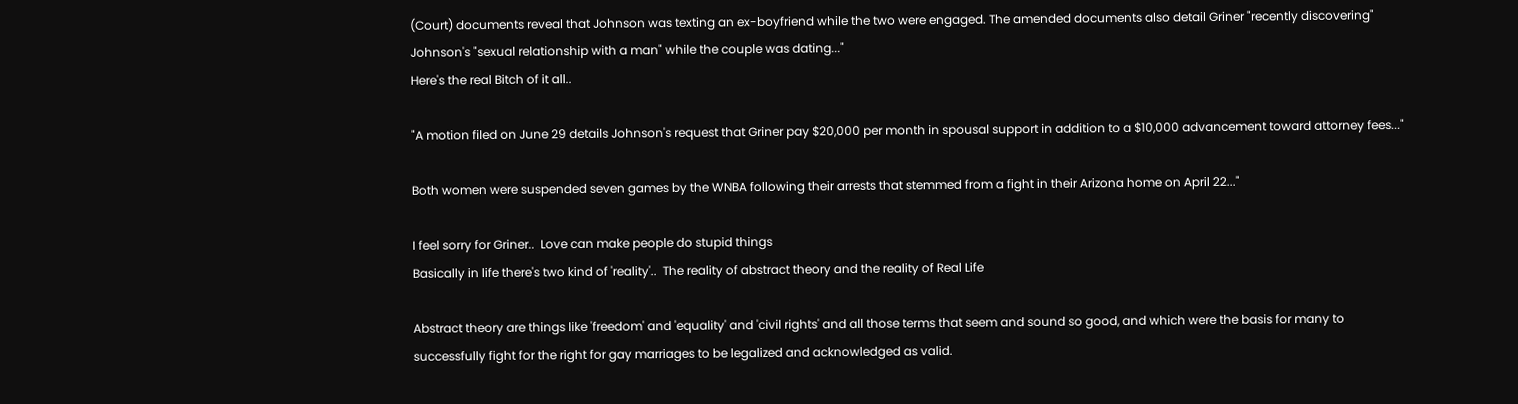(Court) documents reveal that Johnson was texting an ex-boyfriend while the two were engaged. The amended documents also detail Griner "recently discovering" Johnson's "sexual relationship with a man" while the couple was dating..."
Here's the real Bitch of it all..

"A motion filed on June 29 details Johnson's request that Griner pay $20,000 per month in spousal support in addition to a $10,000 advancement toward attorney fees..."

Both women were suspended seven games by the WNBA following their arrests that stemmed from a fight in their Arizona home on April 22..."

I feel sorry for Griner..  Love can make people do stupid things
Basically in life there's two kind of 'reality'..  The reality of abstract theory and the reality of Real Life

Abstract theory are things like 'freedom' and 'equality' and 'civil rights' and all those terms that seem and sound so good, and which were the basis for many to successfully fight for the right for gay marriages to be legalized and acknowledged as valid.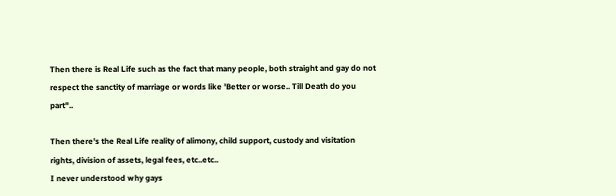Then there is Real Life such as the fact that many people, both straight and gay do not respect the sanctity of marriage or words like 'Better or worse.. Till Death do you part"..

Then there's the Real Life reality of alimony, child support, custody and visitation rights, division of assets, legal fees, etc..etc..
I never understood why gays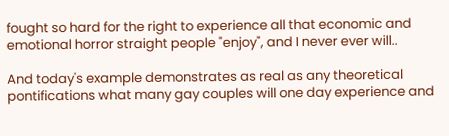fought so hard for the right to experience all that economic and emotional horror straight people "enjoy", and I never ever will..

And today's example demonstrates as real as any theoretical pontifications what many gay couples will one day experience and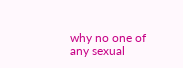why no one of any sexual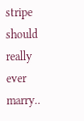stripe should really ever marry..